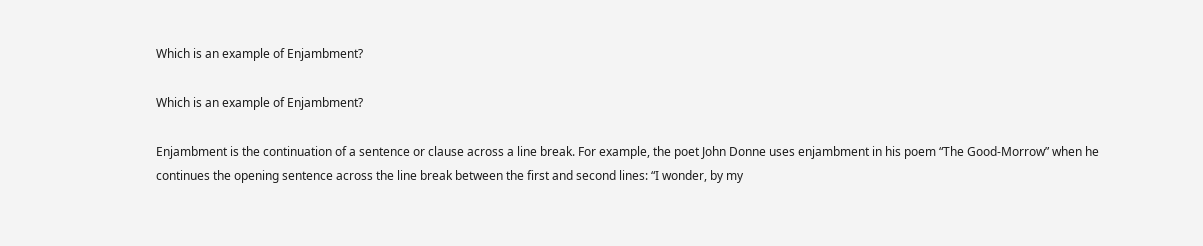Which is an example of Enjambment?

Which is an example of Enjambment?

Enjambment is the continuation of a sentence or clause across a line break. For example, the poet John Donne uses enjambment in his poem “The Good-Morrow” when he continues the opening sentence across the line break between the first and second lines: “I wonder, by my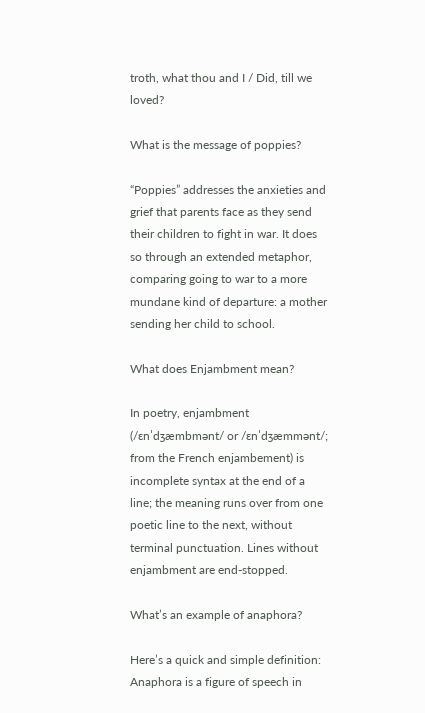troth, what thou and I / Did, till we loved?

What is the message of poppies?

“Poppies” addresses the anxieties and grief that parents face as they send their children to fight in war. It does so through an extended metaphor, comparing going to war to a more mundane kind of departure: a mother sending her child to school.

What does Enjambment mean?

In poetry, enjambment (/ɛnˈdʒæmbmənt/ or /ɛnˈdʒæmmənt/; from the French enjambement) is incomplete syntax at the end of a line; the meaning runs over from one poetic line to the next, without terminal punctuation. Lines without enjambment are end-stopped.

What’s an example of anaphora?

Here’s a quick and simple definition: Anaphora is a figure of speech in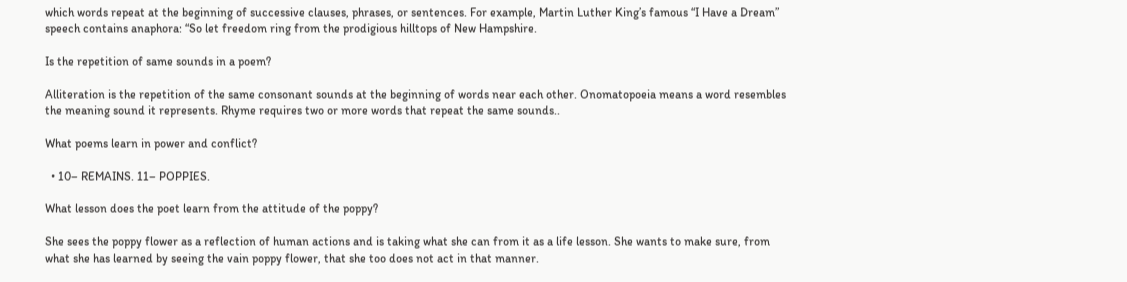which words repeat at the beginning of successive clauses, phrases, or sentences. For example, Martin Luther King’s famous “I Have a Dream” speech contains anaphora: “So let freedom ring from the prodigious hilltops of New Hampshire.

Is the repetition of same sounds in a poem?

Alliteration is the repetition of the same consonant sounds at the beginning of words near each other. Onomatopoeia means a word resembles the meaning sound it represents. Rhyme requires two or more words that repeat the same sounds..

What poems learn in power and conflict?

  • 10– REMAINS. 11– POPPIES.

What lesson does the poet learn from the attitude of the poppy?

She sees the poppy flower as a reflection of human actions and is taking what she can from it as a life lesson. She wants to make sure, from what she has learned by seeing the vain poppy flower, that she too does not act in that manner.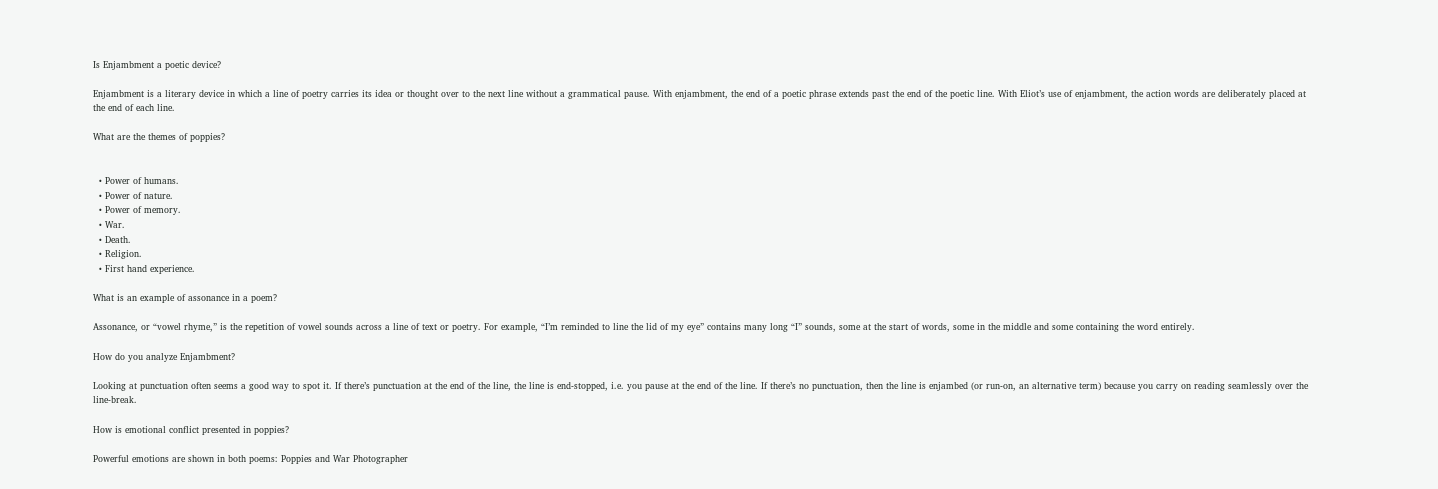Is Enjambment a poetic device?

Enjambment is a literary device in which a line of poetry carries its idea or thought over to the next line without a grammatical pause. With enjambment, the end of a poetic phrase extends past the end of the poetic line. With Eliot’s use of enjambment, the action words are deliberately placed at the end of each line.

What are the themes of poppies?


  • Power of humans.
  • Power of nature.
  • Power of memory.
  • War.
  • Death.
  • Religion.
  • First hand experience.

What is an example of assonance in a poem?

Assonance, or “vowel rhyme,” is the repetition of vowel sounds across a line of text or poetry. For example, “I’m reminded to line the lid of my eye” contains many long “I” sounds, some at the start of words, some in the middle and some containing the word entirely.

How do you analyze Enjambment?

Looking at punctuation often seems a good way to spot it. If there’s punctuation at the end of the line, the line is end-stopped, i.e. you pause at the end of the line. If there’s no punctuation, then the line is enjambed (or run-on, an alternative term) because you carry on reading seamlessly over the line-break.

How is emotional conflict presented in poppies?

Powerful emotions are shown in both poems: Poppies and War Photographer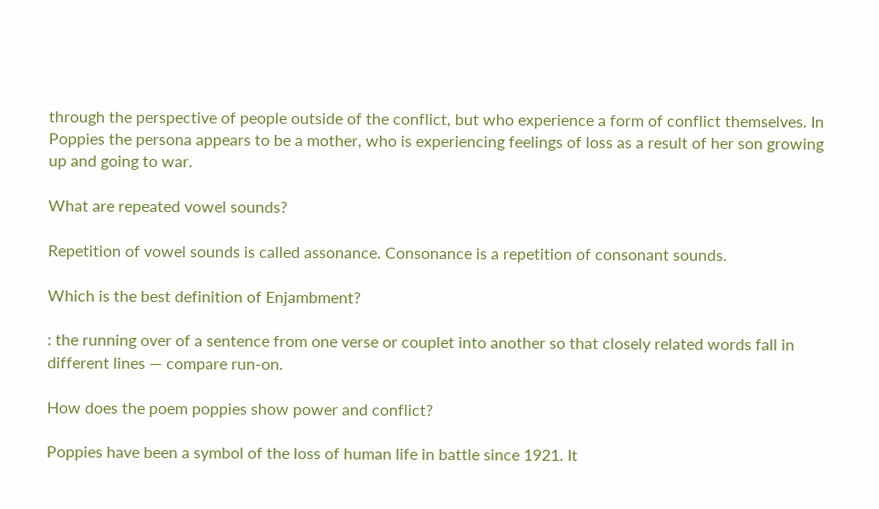through the perspective of people outside of the conflict, but who experience a form of conflict themselves. In Poppies the persona appears to be a mother, who is experiencing feelings of loss as a result of her son growing up and going to war.

What are repeated vowel sounds?

Repetition of vowel sounds is called assonance. Consonance is a repetition of consonant sounds.

Which is the best definition of Enjambment?

: the running over of a sentence from one verse or couplet into another so that closely related words fall in different lines — compare run-on.

How does the poem poppies show power and conflict?

Poppies have been a symbol of the loss of human life in battle since 1921. It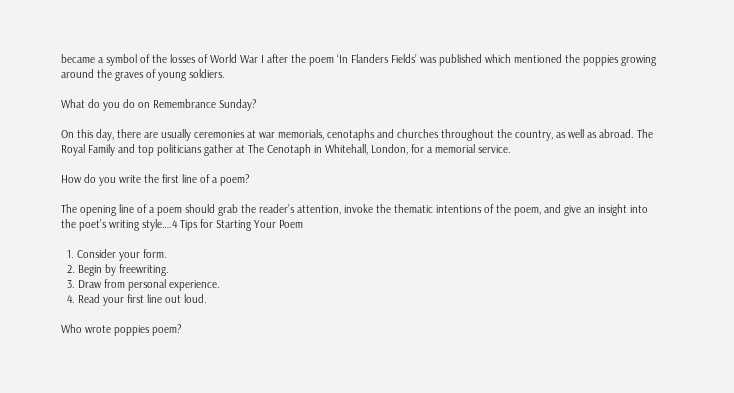became a symbol of the losses of World War I after the poem ‘In Flanders Fields’ was published which mentioned the poppies growing around the graves of young soldiers.

What do you do on Remembrance Sunday?

On this day, there are usually ceremonies at war memorials, cenotaphs and churches throughout the country, as well as abroad. The Royal Family and top politicians gather at The Cenotaph in Whitehall, London, for a memorial service.

How do you write the first line of a poem?

The opening line of a poem should grab the reader’s attention, invoke the thematic intentions of the poem, and give an insight into the poet’s writing style….4 Tips for Starting Your Poem

  1. Consider your form.
  2. Begin by freewriting.
  3. Draw from personal experience.
  4. Read your first line out loud.

Who wrote poppies poem?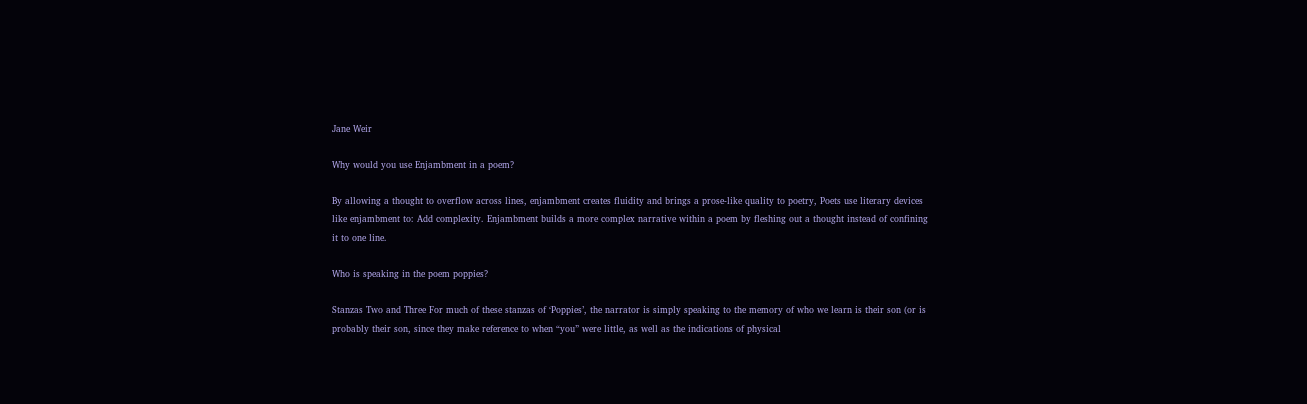Jane Weir

Why would you use Enjambment in a poem?

By allowing a thought to overflow across lines, enjambment creates fluidity and brings a prose-like quality to poetry, Poets use literary devices like enjambment to: Add complexity. Enjambment builds a more complex narrative within a poem by fleshing out a thought instead of confining it to one line.

Who is speaking in the poem poppies?

Stanzas Two and Three For much of these stanzas of ‘Poppies’, the narrator is simply speaking to the memory of who we learn is their son (or is probably their son, since they make reference to when “you” were little, as well as the indications of physical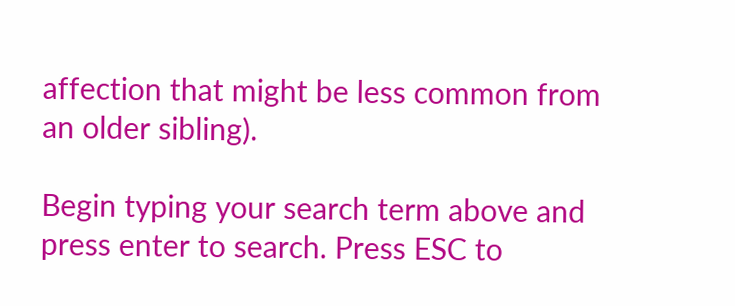affection that might be less common from an older sibling).

Begin typing your search term above and press enter to search. Press ESC to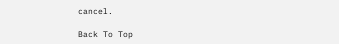cancel.

Back To Top